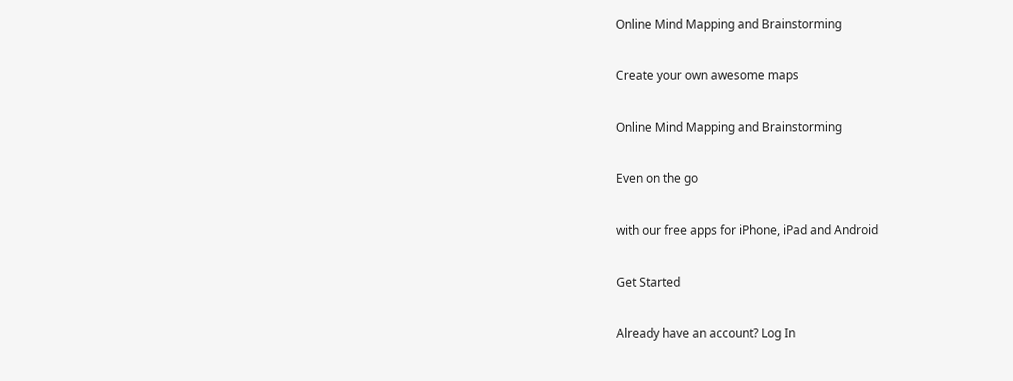Online Mind Mapping and Brainstorming

Create your own awesome maps

Online Mind Mapping and Brainstorming

Even on the go

with our free apps for iPhone, iPad and Android

Get Started

Already have an account? Log In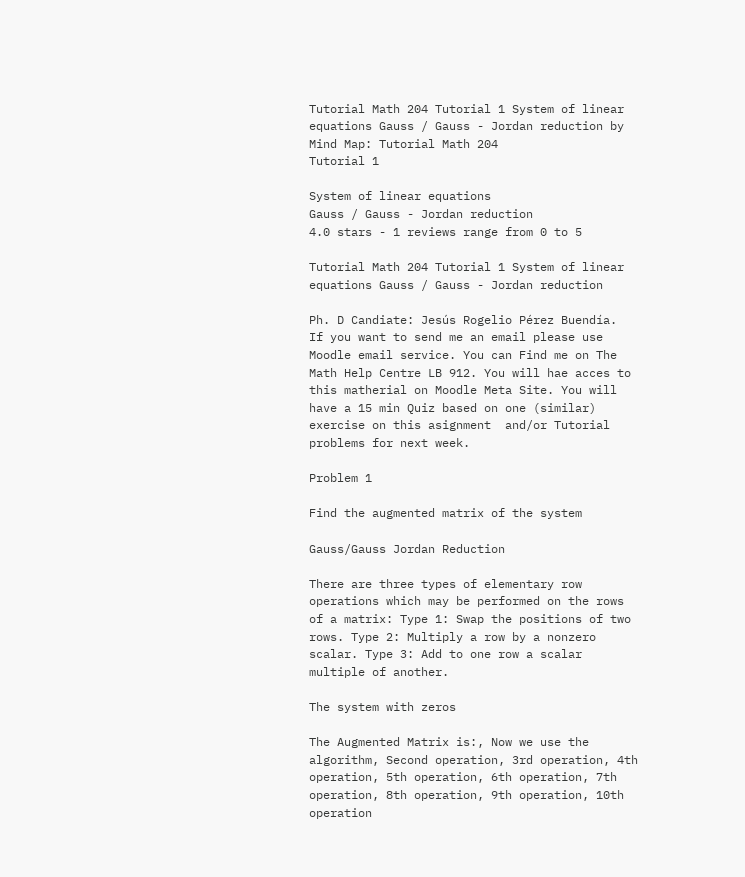Tutorial Math 204 Tutorial 1 System of linear equations Gauss / Gauss - Jordan reduction by Mind Map: Tutorial Math 204
Tutorial 1

System of linear equations
Gauss / Gauss - Jordan reduction
4.0 stars - 1 reviews range from 0 to 5

Tutorial Math 204 Tutorial 1 System of linear equations Gauss / Gauss - Jordan reduction

Ph. D Candiate: Jesús Rogelio Pérez Buendía.   If you want to send me an email please use Moodle email service. You can Find me on The Math Help Centre LB 912. You will hae acces to this matherial on Moodle Meta Site. You will have a 15 min Quiz based on one (similar) exercise on this asignment  and/or Tutorial problems for next week.

Problem 1

Find the augmented matrix of the system

Gauss/Gauss Jordan Reduction

There are three types of elementary row operations which may be performed on the rows of a matrix: Type 1: Swap the positions of two rows. Type 2: Multiply a row by a nonzero scalar. Type 3: Add to one row a scalar multiple of another.

The system with zeros

The Augmented Matrix is:, Now we use the algorithm, Second operation, 3rd operation, 4th operation, 5th operation, 6th operation, 7th operation, 8th operation, 9th operation, 10th operation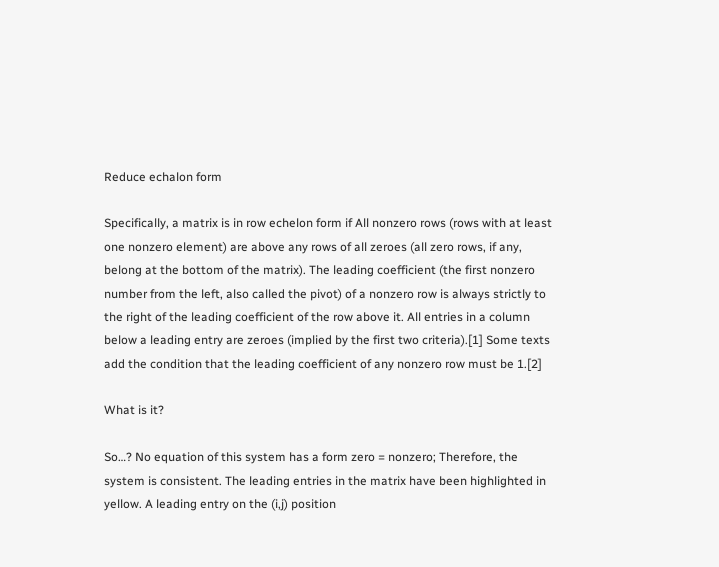Reduce echalon form

Specifically, a matrix is in row echelon form if All nonzero rows (rows with at least one nonzero element) are above any rows of all zeroes (all zero rows, if any, belong at the bottom of the matrix). The leading coefficient (the first nonzero number from the left, also called the pivot) of a nonzero row is always strictly to the right of the leading coefficient of the row above it. All entries in a column below a leading entry are zeroes (implied by the first two criteria).[1] Some texts add the condition that the leading coefficient of any nonzero row must be 1.[2]

What is it?

So…? No equation of this system has a form zero = nonzero; Therefore, the system is consistent. The leading entries in the matrix have been highlighted in yellow. A leading entry on the (i,j) position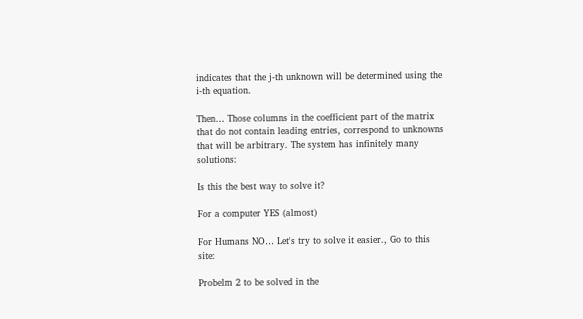indicates that the j-th unknown will be determined using the i-th equation.

Then… Those columns in the coefficient part of the matrix that do not contain leading entries, correspond to unknowns that will be arbitrary. The system has infinitely many solutions:

Is this the best way to solve it?

For a computer YES (almost)

For Humans NO… Let's try to solve it easier., Go to this site:

Probelm 2 to be solved in the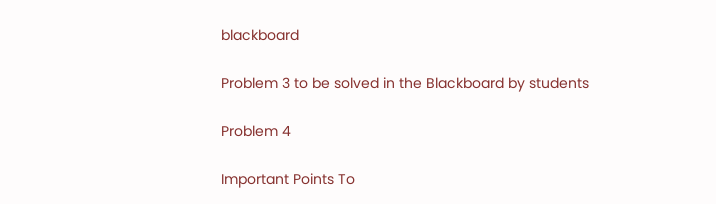blackboard

Problem 3 to be solved in the Blackboard by students

Problem 4

Important Points To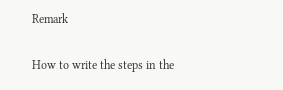Remark

How to write the steps in the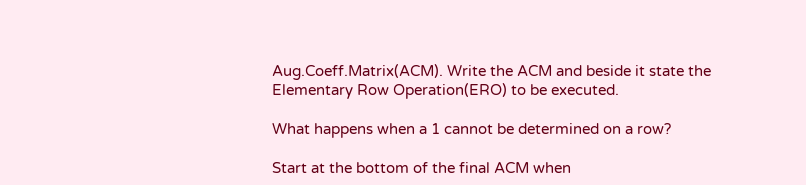Aug.Coeff.Matrix(ACM). Write the ACM and beside it state the Elementary Row Operation(ERO) to be executed.

What happens when a 1 cannot be determined on a row?

Start at the bottom of the final ACM when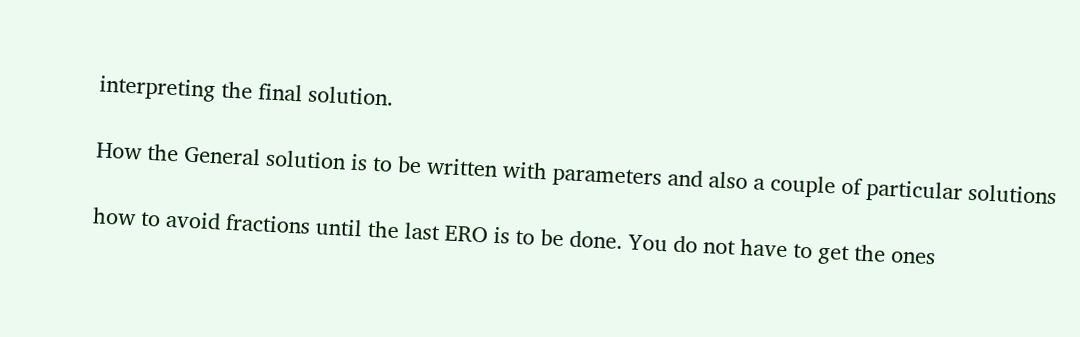interpreting the final solution.

How the General solution is to be written with parameters and also a couple of particular solutions

how to avoid fractions until the last ERO is to be done. You do not have to get the ones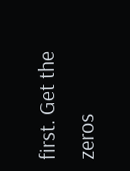first. Get the zeros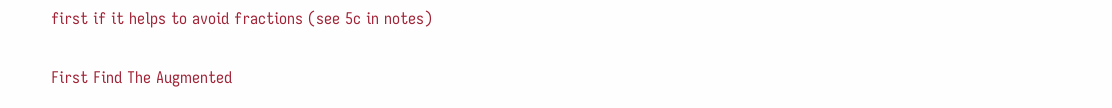first if it helps to avoid fractions (see 5c in notes)

First Find The Augmented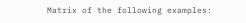Matrix of the following examples: